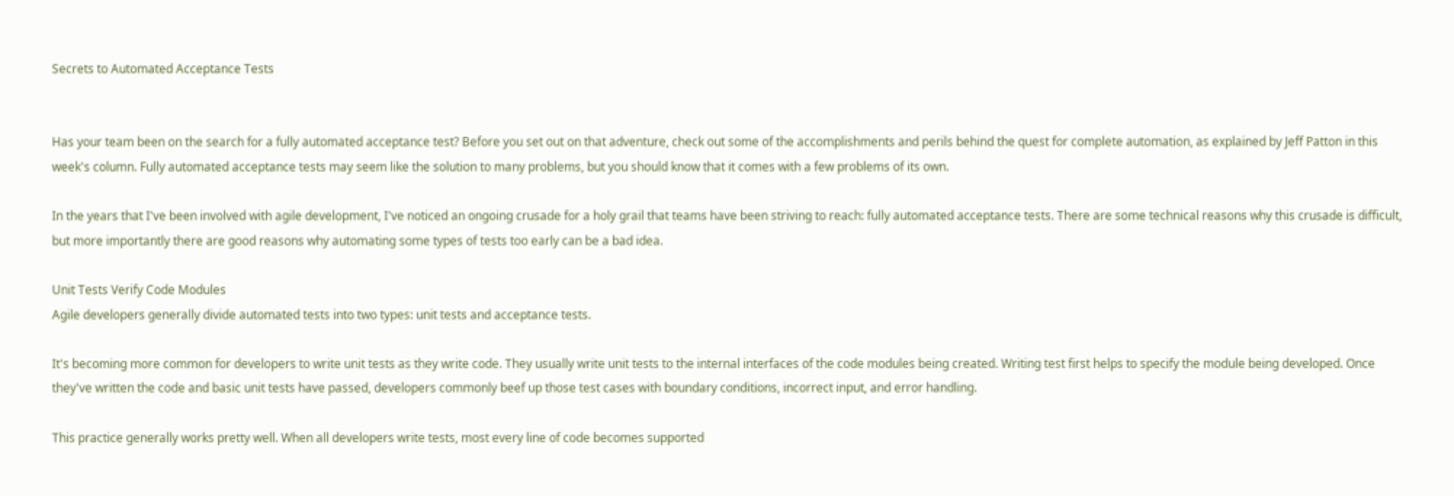Secrets to Automated Acceptance Tests


Has your team been on the search for a fully automated acceptance test? Before you set out on that adventure, check out some of the accomplishments and perils behind the quest for complete automation, as explained by Jeff Patton in this week's column. Fully automated acceptance tests may seem like the solution to many problems, but you should know that it comes with a few problems of its own.

In the years that I've been involved with agile development, I've noticed an ongoing crusade for a holy grail that teams have been striving to reach: fully automated acceptance tests. There are some technical reasons why this crusade is difficult, but more importantly there are good reasons why automating some types of tests too early can be a bad idea.

Unit Tests Verify Code Modules
Agile developers generally divide automated tests into two types: unit tests and acceptance tests.

It's becoming more common for developers to write unit tests as they write code. They usually write unit tests to the internal interfaces of the code modules being created. Writing test first helps to specify the module being developed. Once they've written the code and basic unit tests have passed, developers commonly beef up those test cases with boundary conditions, incorrect input, and error handling.

This practice generally works pretty well. When all developers write tests, most every line of code becomes supported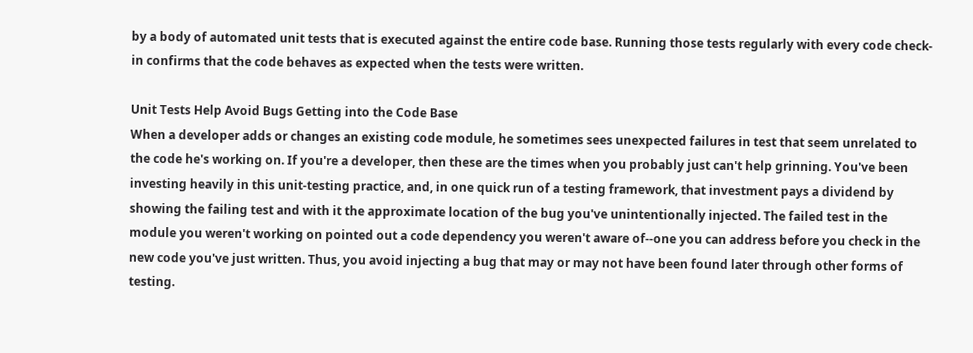by a body of automated unit tests that is executed against the entire code base. Running those tests regularly with every code check-in confirms that the code behaves as expected when the tests were written.

Unit Tests Help Avoid Bugs Getting into the Code Base
When a developer adds or changes an existing code module, he sometimes sees unexpected failures in test that seem unrelated to the code he's working on. If you're a developer, then these are the times when you probably just can't help grinning. You've been investing heavily in this unit-testing practice, and, in one quick run of a testing framework, that investment pays a dividend by showing the failing test and with it the approximate location of the bug you've unintentionally injected. The failed test in the module you weren't working on pointed out a code dependency you weren't aware of--one you can address before you check in the new code you've just written. Thus, you avoid injecting a bug that may or may not have been found later through other forms of testing.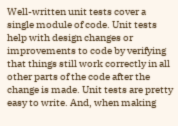Well-written unit tests cover a single module of code. Unit tests help with design changes or improvements to code by verifying that things still work correctly in all other parts of the code after the change is made. Unit tests are pretty easy to write. And, when making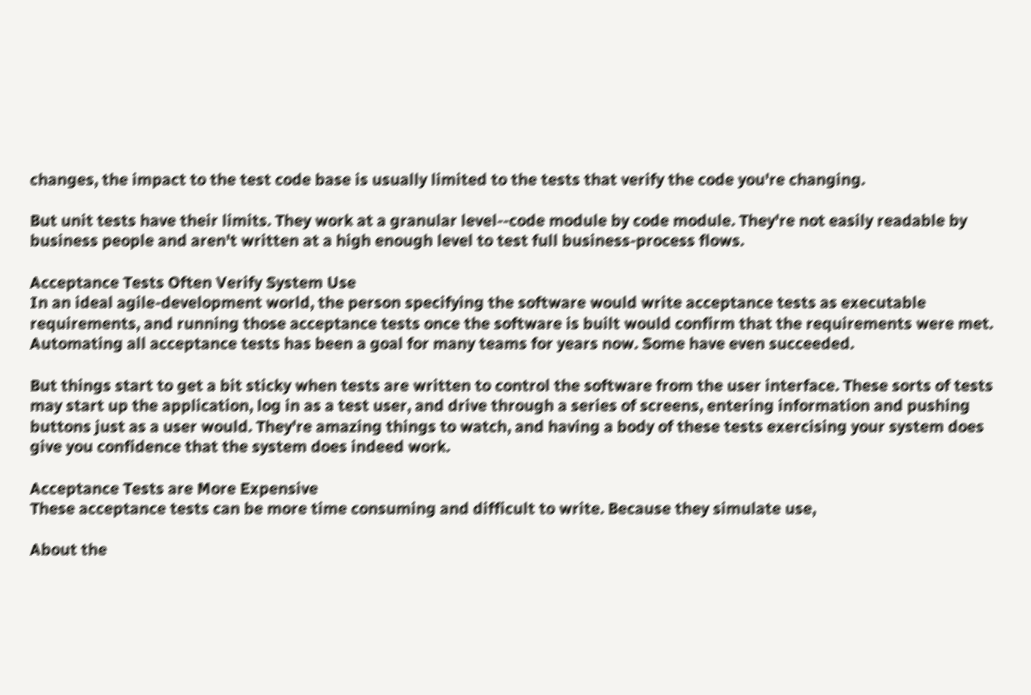changes, the impact to the test code base is usually limited to the tests that verify the code you're changing.

But unit tests have their limits. They work at a granular level--code module by code module. They're not easily readable by business people and aren't written at a high enough level to test full business-process flows.

Acceptance Tests Often Verify System Use
In an ideal agile-development world, the person specifying the software would write acceptance tests as executable requirements, and running those acceptance tests once the software is built would confirm that the requirements were met. Automating all acceptance tests has been a goal for many teams for years now. Some have even succeeded.

But things start to get a bit sticky when tests are written to control the software from the user interface. These sorts of tests may start up the application, log in as a test user, and drive through a series of screens, entering information and pushing buttons just as a user would. They're amazing things to watch, and having a body of these tests exercising your system does give you confidence that the system does indeed work.

Acceptance Tests are More Expensive
These acceptance tests can be more time consuming and difficult to write. Because they simulate use,

About the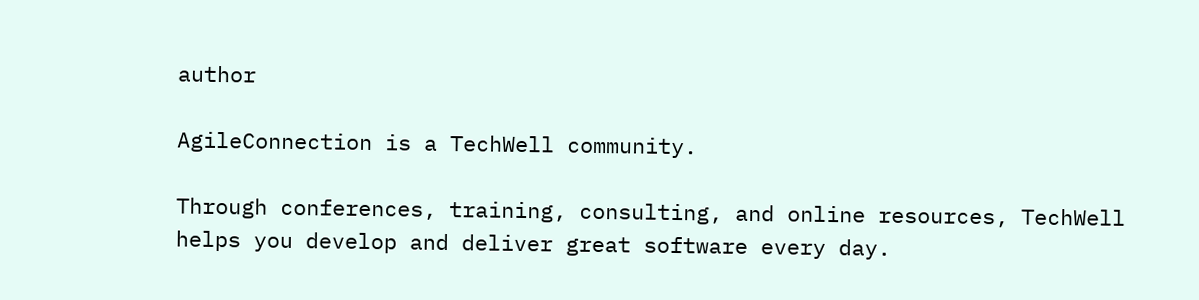author

AgileConnection is a TechWell community.

Through conferences, training, consulting, and online resources, TechWell helps you develop and deliver great software every day.